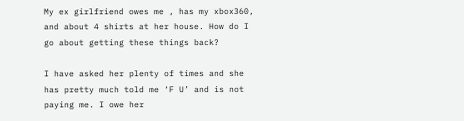My ex girlfriend owes me , has my xbox360, and about 4 shirts at her house. How do I go about getting these things back?

I have asked her plenty of times and she has pretty much told me ‘F U’ and is not paying me. I owe her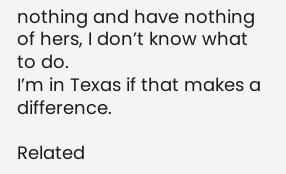nothing and have nothing of hers, I don’t know what to do.
I’m in Texas if that makes a difference.

Related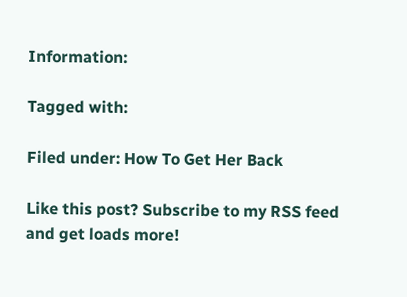Information:

Tagged with:

Filed under: How To Get Her Back

Like this post? Subscribe to my RSS feed and get loads more!